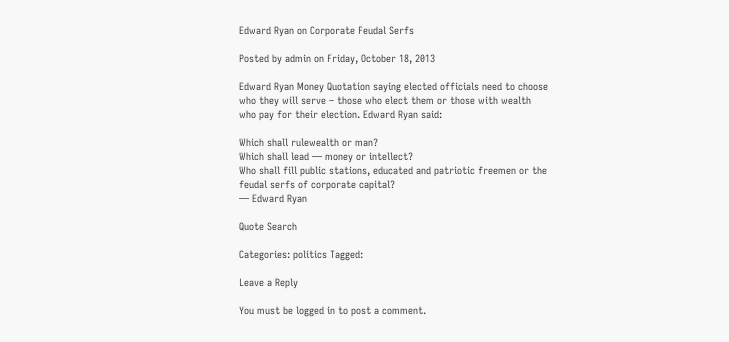Edward Ryan on Corporate Feudal Serfs

Posted by admin on Friday, October 18, 2013

Edward Ryan Money Quotation saying elected officials need to choose who they will serve – those who elect them or those with wealth who pay for their election. Edward Ryan said:

Which shall rulewealth or man?
Which shall lead — money or intellect?
Who shall fill public stations, educated and patriotic freemen or the feudal serfs of corporate capital?
— Edward Ryan

Quote Search

Categories: politics Tagged:

Leave a Reply

You must be logged in to post a comment.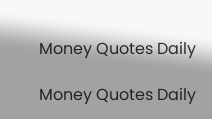Money Quotes Daily

Money Quotes Daily